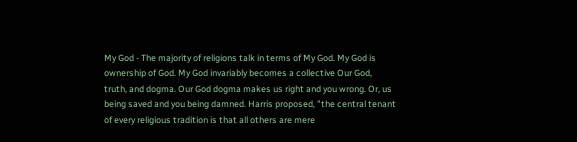My God - The majority of religions talk in terms of My God. My God is ownership of God. My God invariably becomes a collective Our God, truth, and dogma. Our God dogma makes us right and you wrong. Or, us being saved and you being damned. Harris proposed, "the central tenant of every religious tradition is that all others are mere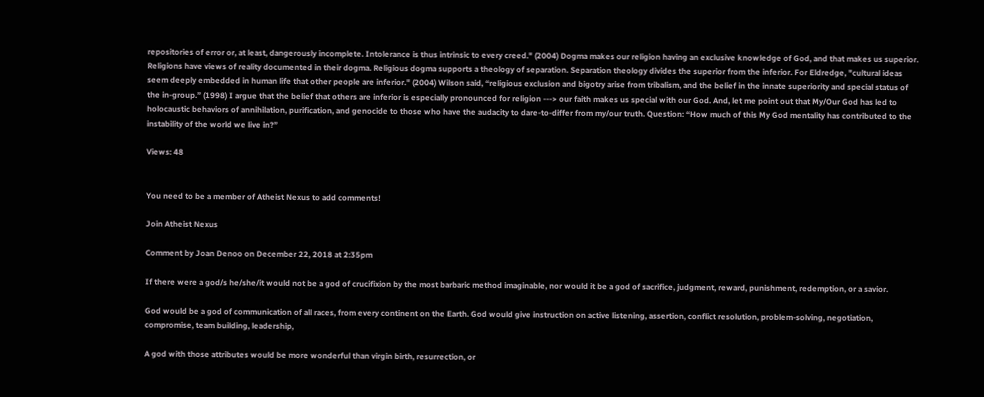repositories of error or, at least, dangerously incomplete. Intolerance is thus intrinsic to every creed." (2004) Dogma makes our religion having an exclusive knowledge of God, and that makes us superior. Religions have views of reality documented in their dogma. Religious dogma supports a theology of separation. Separation theology divides the superior from the inferior. For Eldredge, "cultural ideas seem deeply embedded in human life that other people are inferior." (2004) Wilson said, “religious exclusion and bigotry arise from tribalism, and the belief in the innate superiority and special status of the in-group.” (1998) I argue that the belief that others are inferior is especially pronounced for religion ---> our faith makes us special with our God. And, let me point out that My/Our God has led to holocaustic behaviors of annihilation, purification, and genocide to those who have the audacity to dare-to-differ from my/our truth. Question: “How much of this My God mentality has contributed to the instability of the world we live in?”

Views: 48


You need to be a member of Atheist Nexus to add comments!

Join Atheist Nexus

Comment by Joan Denoo on December 22, 2018 at 2:35pm

If there were a god/s he/she/it would not be a god of crucifixion by the most barbaric method imaginable, nor would it be a god of sacrifice, judgment, reward, punishment, redemption, or a savior.

God would be a god of communication of all races, from every continent on the Earth. God would give instruction on active listening, assertion, conflict resolution, problem-solving, negotiation, compromise, team building, leadership,

A god with those attributes would be more wonderful than virgin birth, resurrection, or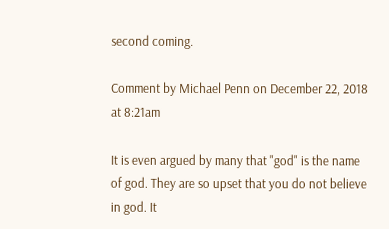second coming.

Comment by Michael Penn on December 22, 2018 at 8:21am

It is even argued by many that "god" is the name of god. They are so upset that you do not believe in god. It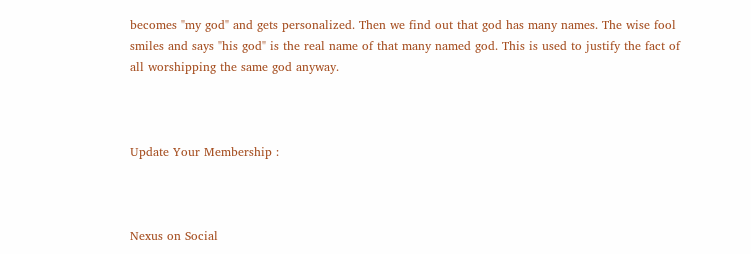becomes "my god" and gets personalized. Then we find out that god has many names. The wise fool smiles and says "his god" is the real name of that many named god. This is used to justify the fact of all worshipping the same god anyway.



Update Your Membership :



Nexus on Social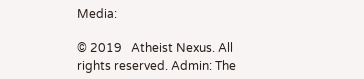Media:

© 2019   Atheist Nexus. All rights reserved. Admin: The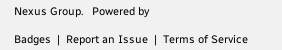Nexus Group.   Powered by

Badges  |  Report an Issue  |  Terms of Service